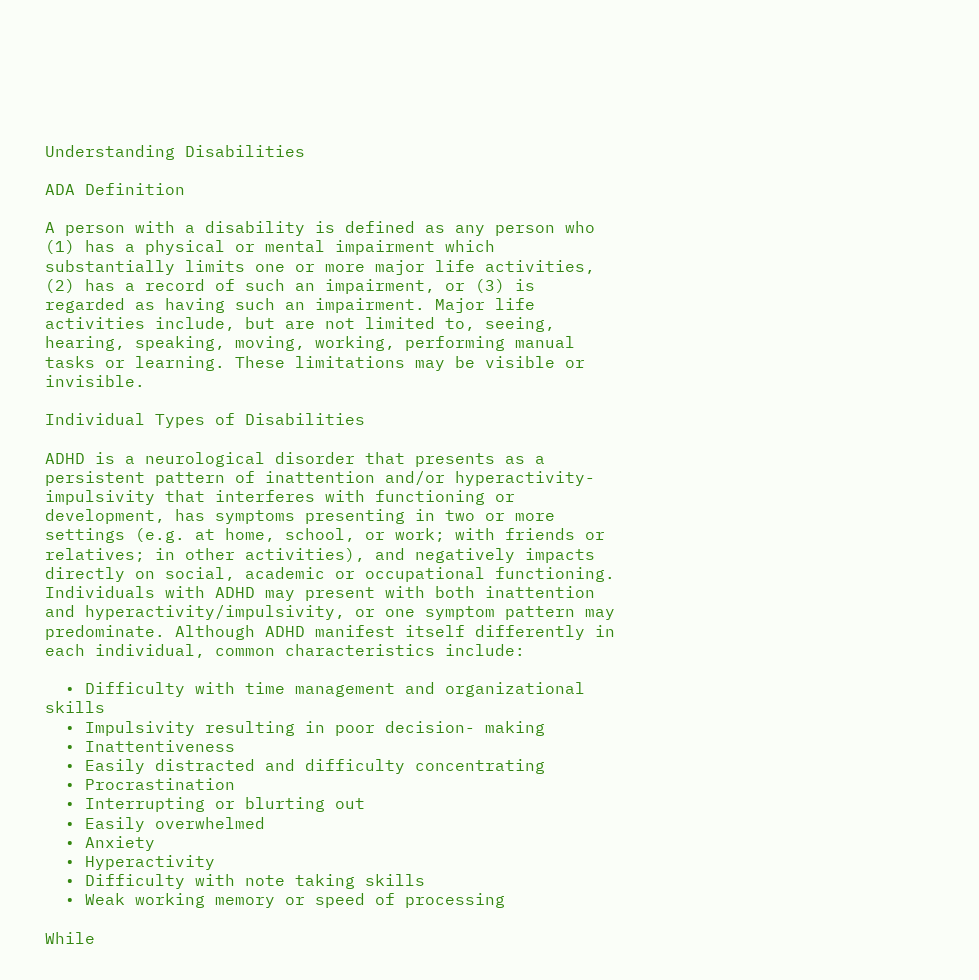Understanding Disabilities

ADA Definition

A person with a disability is defined as any person who (1) has a physical or mental impairment which substantially limits one or more major life activities, (2) has a record of such an impairment, or (3) is regarded as having such an impairment. Major life activities include, but are not limited to, seeing, hearing, speaking, moving, working, performing manual tasks or learning. These limitations may be visible or invisible.

Individual Types of Disabilities

ADHD is a neurological disorder that presents as a persistent pattern of inattention and/or hyperactivity-impulsivity that interferes with functioning or development, has symptoms presenting in two or more settings (e.g. at home, school, or work; with friends or relatives; in other activities), and negatively impacts directly on social, academic or occupational functioning. Individuals with ADHD may present with both inattention and hyperactivity/impulsivity, or one symptom pattern may predominate. Although ADHD manifest itself differently in each individual, common characteristics include:

  • Difficulty with time management and organizational skills
  • Impulsivity resulting in poor decision- making
  • Inattentiveness
  • Easily distracted and difficulty concentrating
  • Procrastination
  • Interrupting or blurting out
  • Easily overwhelmed
  • Anxiety
  • Hyperactivity
  • Difficulty with note taking skills
  • Weak working memory or speed of processing

While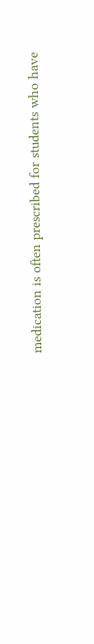medication is often prescribed for students who have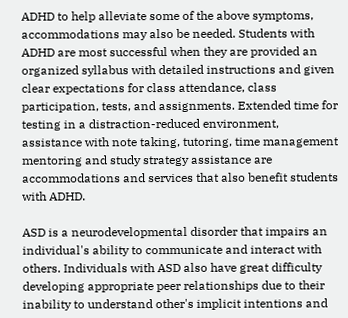ADHD to help alleviate some of the above symptoms, accommodations may also be needed. Students with ADHD are most successful when they are provided an organized syllabus with detailed instructions and given clear expectations for class attendance, class participation, tests, and assignments. Extended time for testing in a distraction-reduced environment, assistance with note taking, tutoring, time management mentoring and study strategy assistance are accommodations and services that also benefit students with ADHD.

ASD is a neurodevelopmental disorder that impairs an individual's ability to communicate and interact with others. Individuals with ASD also have great difficulty developing appropriate peer relationships due to their inability to understand other's implicit intentions and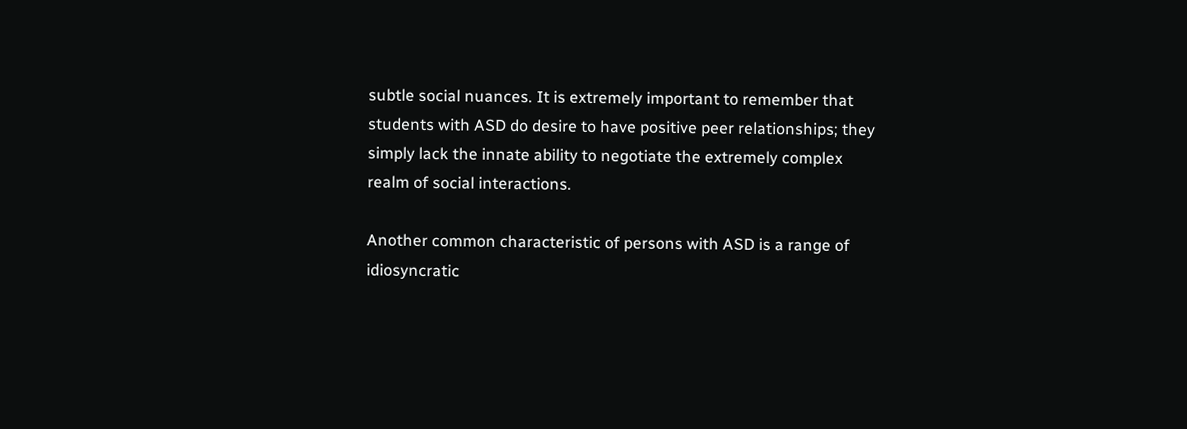subtle social nuances. It is extremely important to remember that students with ASD do desire to have positive peer relationships; they simply lack the innate ability to negotiate the extremely complex realm of social interactions.

Another common characteristic of persons with ASD is a range of idiosyncratic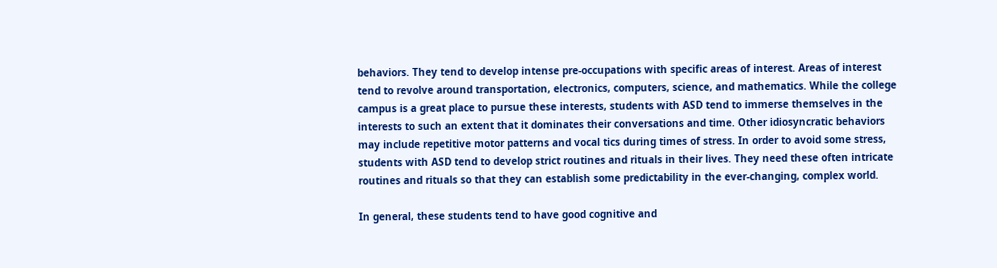behaviors. They tend to develop intense pre-occupations with specific areas of interest. Areas of interest tend to revolve around transportation, electronics, computers, science, and mathematics. While the college campus is a great place to pursue these interests, students with ASD tend to immerse themselves in the interests to such an extent that it dominates their conversations and time. Other idiosyncratic behaviors may include repetitive motor patterns and vocal tics during times of stress. In order to avoid some stress, students with ASD tend to develop strict routines and rituals in their lives. They need these often intricate routines and rituals so that they can establish some predictability in the ever-changing, complex world.

In general, these students tend to have good cognitive and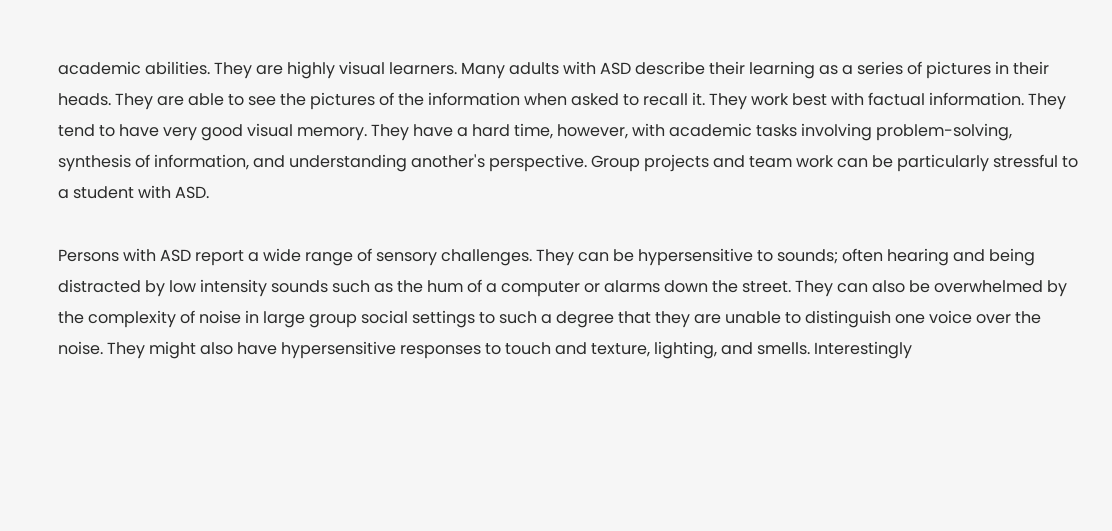academic abilities. They are highly visual learners. Many adults with ASD describe their learning as a series of pictures in their heads. They are able to see the pictures of the information when asked to recall it. They work best with factual information. They tend to have very good visual memory. They have a hard time, however, with academic tasks involving problem-solving, synthesis of information, and understanding another's perspective. Group projects and team work can be particularly stressful to a student with ASD.

Persons with ASD report a wide range of sensory challenges. They can be hypersensitive to sounds; often hearing and being distracted by low intensity sounds such as the hum of a computer or alarms down the street. They can also be overwhelmed by the complexity of noise in large group social settings to such a degree that they are unable to distinguish one voice over the noise. They might also have hypersensitive responses to touch and texture, lighting, and smells. Interestingly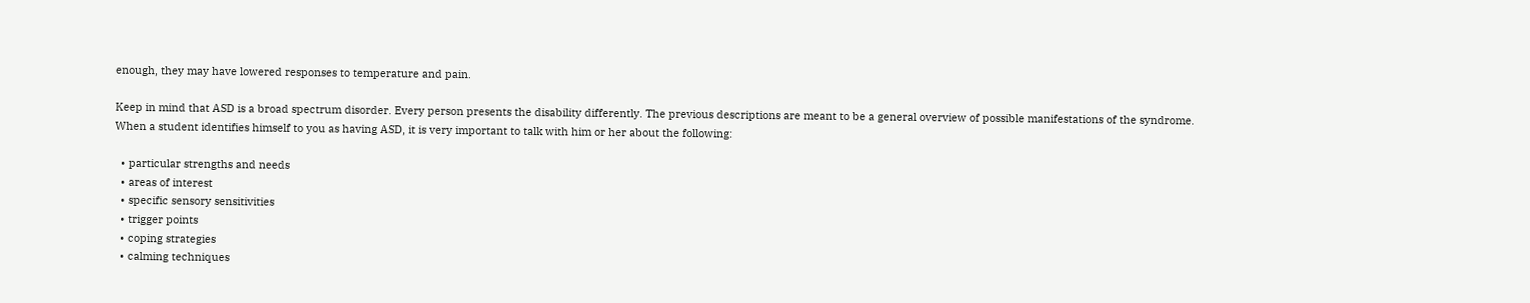enough, they may have lowered responses to temperature and pain.

Keep in mind that ASD is a broad spectrum disorder. Every person presents the disability differently. The previous descriptions are meant to be a general overview of possible manifestations of the syndrome. When a student identifies himself to you as having ASD, it is very important to talk with him or her about the following:

  • particular strengths and needs
  • areas of interest
  • specific sensory sensitivities
  • trigger points
  • coping strategies
  • calming techniques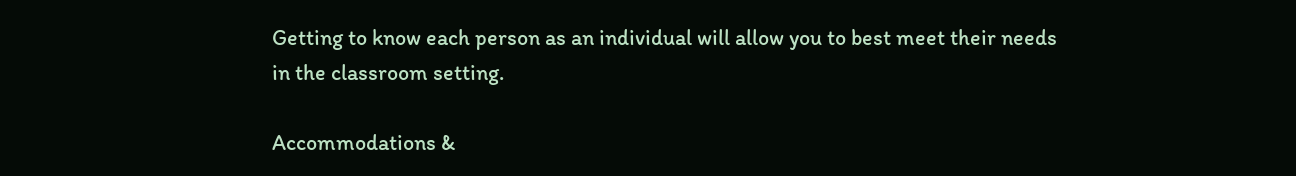Getting to know each person as an individual will allow you to best meet their needs in the classroom setting.

Accommodations &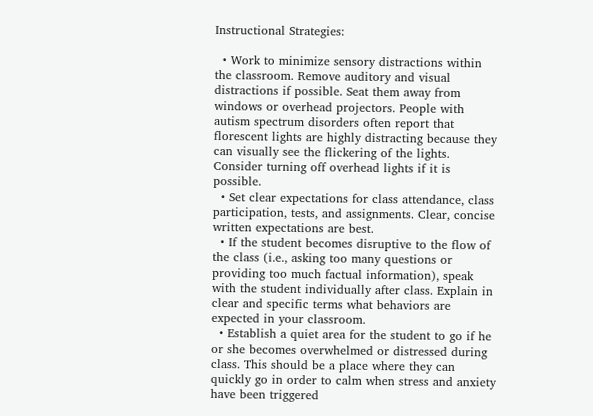Instructional Strategies:

  • Work to minimize sensory distractions within the classroom. Remove auditory and visual distractions if possible. Seat them away from windows or overhead projectors. People with autism spectrum disorders often report that florescent lights are highly distracting because they can visually see the flickering of the lights. Consider turning off overhead lights if it is possible.
  • Set clear expectations for class attendance, class participation, tests, and assignments. Clear, concise written expectations are best.
  • If the student becomes disruptive to the flow of the class (i.e., asking too many questions or providing too much factual information), speak with the student individually after class. Explain in clear and specific terms what behaviors are expected in your classroom.
  • Establish a quiet area for the student to go if he or she becomes overwhelmed or distressed during class. This should be a place where they can quickly go in order to calm when stress and anxiety have been triggered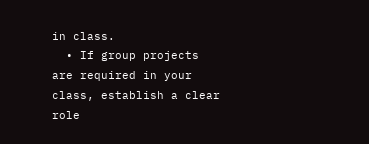in class.
  • If group projects are required in your class, establish a clear role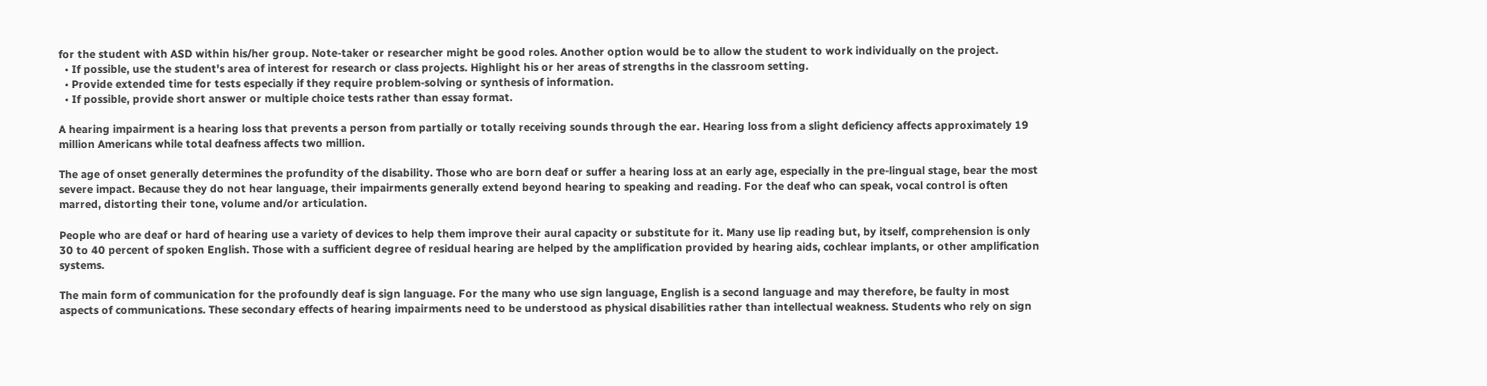for the student with ASD within his/her group. Note-taker or researcher might be good roles. Another option would be to allow the student to work individually on the project.
  • If possible, use the student's area of interest for research or class projects. Highlight his or her areas of strengths in the classroom setting.
  • Provide extended time for tests especially if they require problem-solving or synthesis of information.
  • If possible, provide short answer or multiple choice tests rather than essay format.

A hearing impairment is a hearing loss that prevents a person from partially or totally receiving sounds through the ear. Hearing loss from a slight deficiency affects approximately 19 million Americans while total deafness affects two million.

The age of onset generally determines the profundity of the disability. Those who are born deaf or suffer a hearing loss at an early age, especially in the pre-lingual stage, bear the most severe impact. Because they do not hear language, their impairments generally extend beyond hearing to speaking and reading. For the deaf who can speak, vocal control is often marred, distorting their tone, volume and/or articulation.

People who are deaf or hard of hearing use a variety of devices to help them improve their aural capacity or substitute for it. Many use lip reading but, by itself, comprehension is only 30 to 40 percent of spoken English. Those with a sufficient degree of residual hearing are helped by the amplification provided by hearing aids, cochlear implants, or other amplification systems.

The main form of communication for the profoundly deaf is sign language. For the many who use sign language, English is a second language and may therefore, be faulty in most aspects of communications. These secondary effects of hearing impairments need to be understood as physical disabilities rather than intellectual weakness. Students who rely on sign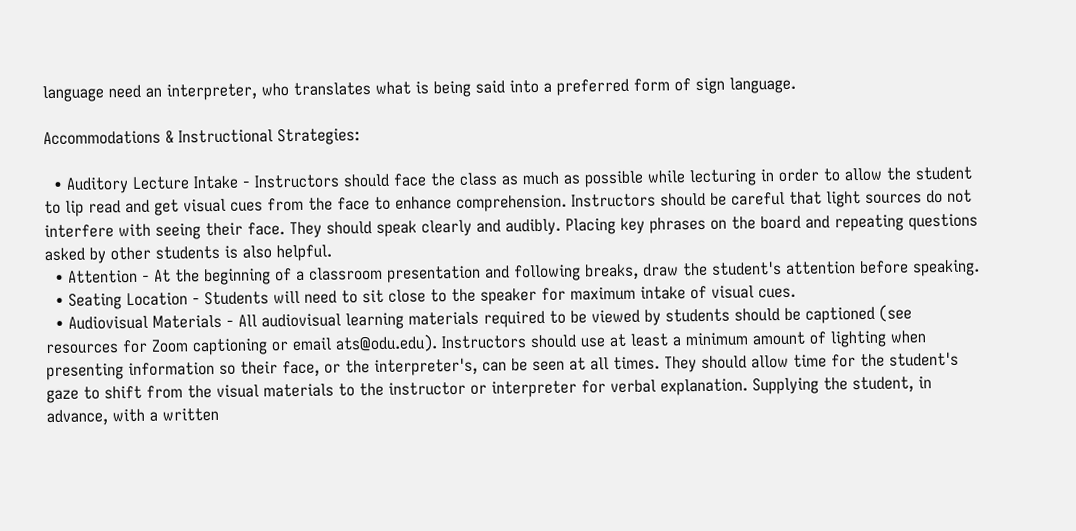language need an interpreter, who translates what is being said into a preferred form of sign language.

Accommodations & Instructional Strategies:

  • Auditory Lecture Intake - Instructors should face the class as much as possible while lecturing in order to allow the student to lip read and get visual cues from the face to enhance comprehension. Instructors should be careful that light sources do not interfere with seeing their face. They should speak clearly and audibly. Placing key phrases on the board and repeating questions asked by other students is also helpful.
  • Attention - At the beginning of a classroom presentation and following breaks, draw the student's attention before speaking.
  • Seating Location - Students will need to sit close to the speaker for maximum intake of visual cues.
  • Audiovisual Materials - All audiovisual learning materials required to be viewed by students should be captioned (see resources for Zoom captioning or email ats@odu.edu). Instructors should use at least a minimum amount of lighting when presenting information so their face, or the interpreter's, can be seen at all times. They should allow time for the student's gaze to shift from the visual materials to the instructor or interpreter for verbal explanation. Supplying the student, in advance, with a written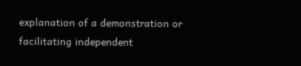explanation of a demonstration or facilitating independent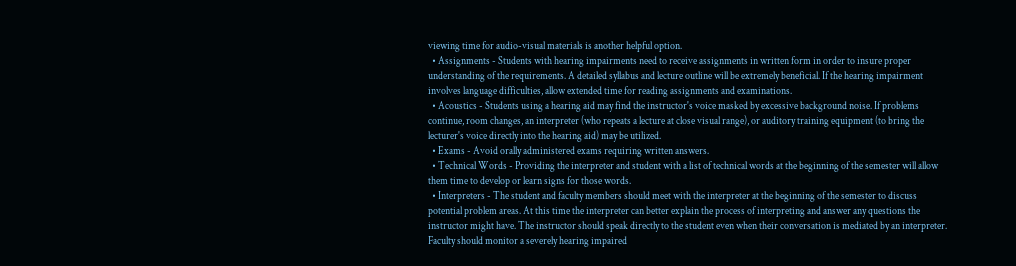viewing time for audio-visual materials is another helpful option.
  • Assignments - Students with hearing impairments need to receive assignments in written form in order to insure proper understanding of the requirements. A detailed syllabus and lecture outline will be extremely beneficial. If the hearing impairment involves language difficulties, allow extended time for reading assignments and examinations.
  • Acoustics - Students using a hearing aid may find the instructor's voice masked by excessive background noise. If problems continue, room changes, an interpreter (who repeats a lecture at close visual range), or auditory training equipment (to bring the lecturer's voice directly into the hearing aid) may be utilized.
  • Exams - Avoid orally administered exams requiring written answers.
  • Technical Words - Providing the interpreter and student with a list of technical words at the beginning of the semester will allow them time to develop or learn signs for those words.
  • Interpreters - The student and faculty members should meet with the interpreter at the beginning of the semester to discuss potential problem areas. At this time the interpreter can better explain the process of interpreting and answer any questions the instructor might have. The instructor should speak directly to the student even when their conversation is mediated by an interpreter. Faculty should monitor a severely hearing impaired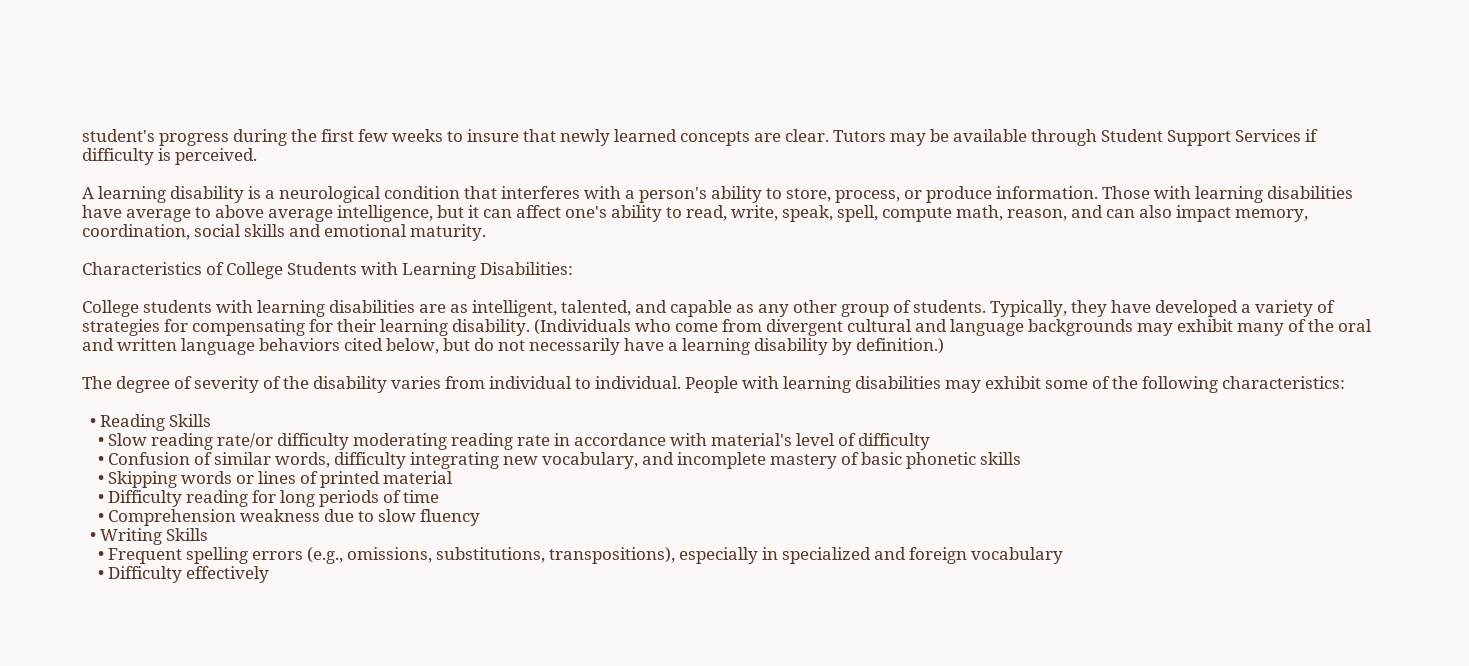student's progress during the first few weeks to insure that newly learned concepts are clear. Tutors may be available through Student Support Services if difficulty is perceived.

A learning disability is a neurological condition that interferes with a person's ability to store, process, or produce information. Those with learning disabilities have average to above average intelligence, but it can affect one's ability to read, write, speak, spell, compute math, reason, and can also impact memory, coordination, social skills and emotional maturity.

Characteristics of College Students with Learning Disabilities:

College students with learning disabilities are as intelligent, talented, and capable as any other group of students. Typically, they have developed a variety of strategies for compensating for their learning disability. (Individuals who come from divergent cultural and language backgrounds may exhibit many of the oral and written language behaviors cited below, but do not necessarily have a learning disability by definition.)

The degree of severity of the disability varies from individual to individual. People with learning disabilities may exhibit some of the following characteristics:

  • Reading Skills
    • Slow reading rate/or difficulty moderating reading rate in accordance with material's level of difficulty
    • Confusion of similar words, difficulty integrating new vocabulary, and incomplete mastery of basic phonetic skills
    • Skipping words or lines of printed material
    • Difficulty reading for long periods of time
    • Comprehension weakness due to slow fluency
  • Writing Skills
    • Frequent spelling errors (e.g., omissions, substitutions, transpositions), especially in specialized and foreign vocabulary
    • Difficulty effectively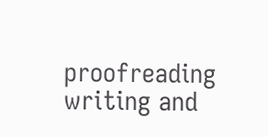proofreading writing and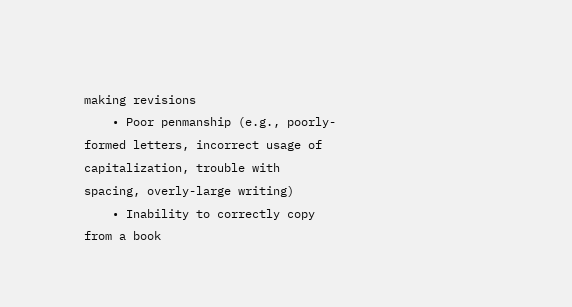making revisions
    • Poor penmanship (e.g., poorly-formed letters, incorrect usage of capitalization, trouble with spacing, overly-large writing)
    • Inability to correctly copy from a book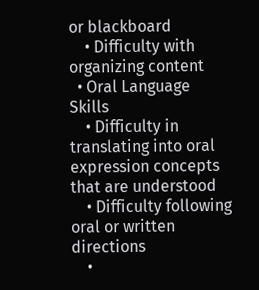or blackboard
    • Difficulty with organizing content
  • Oral Language Skills
    • Difficulty in translating into oral expression concepts that are understood
    • Difficulty following oral or written directions
    •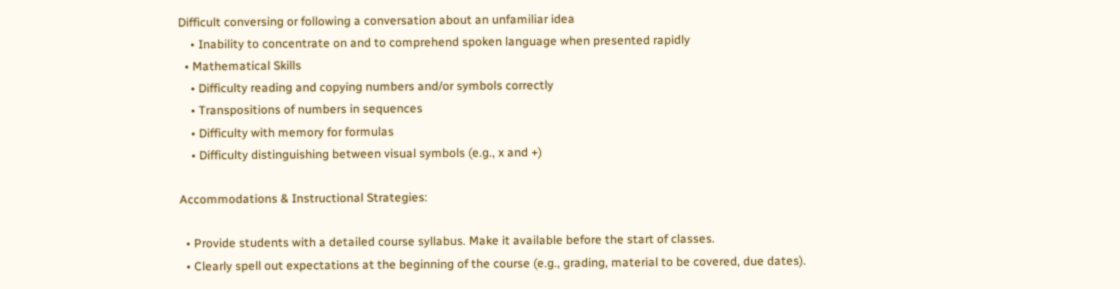Difficult conversing or following a conversation about an unfamiliar idea
    • Inability to concentrate on and to comprehend spoken language when presented rapidly
  • Mathematical Skills
    • Difficulty reading and copying numbers and/or symbols correctly
    • Transpositions of numbers in sequences
    • Difficulty with memory for formulas
    • Difficulty distinguishing between visual symbols (e.g., x and +)

Accommodations & Instructional Strategies:

  • Provide students with a detailed course syllabus. Make it available before the start of classes.
  • Clearly spell out expectations at the beginning of the course (e.g., grading, material to be covered, due dates).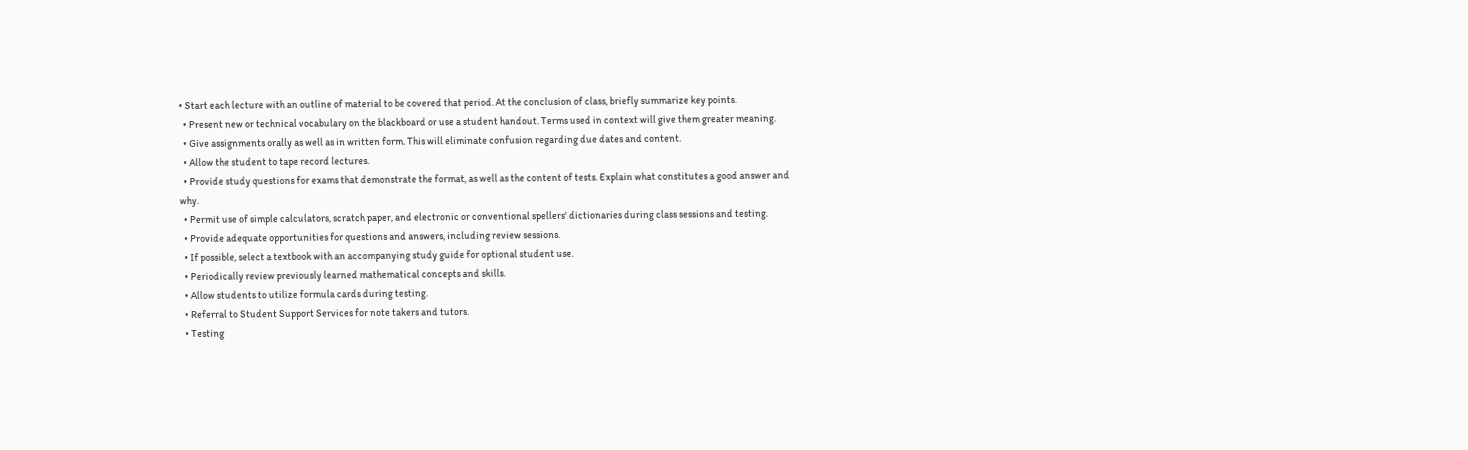• Start each lecture with an outline of material to be covered that period. At the conclusion of class, briefly summarize key points.
  • Present new or technical vocabulary on the blackboard or use a student handout. Terms used in context will give them greater meaning.
  • Give assignments orally as well as in written form. This will eliminate confusion regarding due dates and content.
  • Allow the student to tape record lectures.
  • Provide study questions for exams that demonstrate the format, as well as the content of tests. Explain what constitutes a good answer and why.
  • Permit use of simple calculators, scratch paper, and electronic or conventional spellers' dictionaries during class sessions and testing.
  • Provide adequate opportunities for questions and answers, including review sessions.
  • If possible, select a textbook with an accompanying study guide for optional student use.
  • Periodically review previously learned mathematical concepts and skills.
  • Allow students to utilize formula cards during testing.
  • Referral to Student Support Services for note takers and tutors.
  • Testing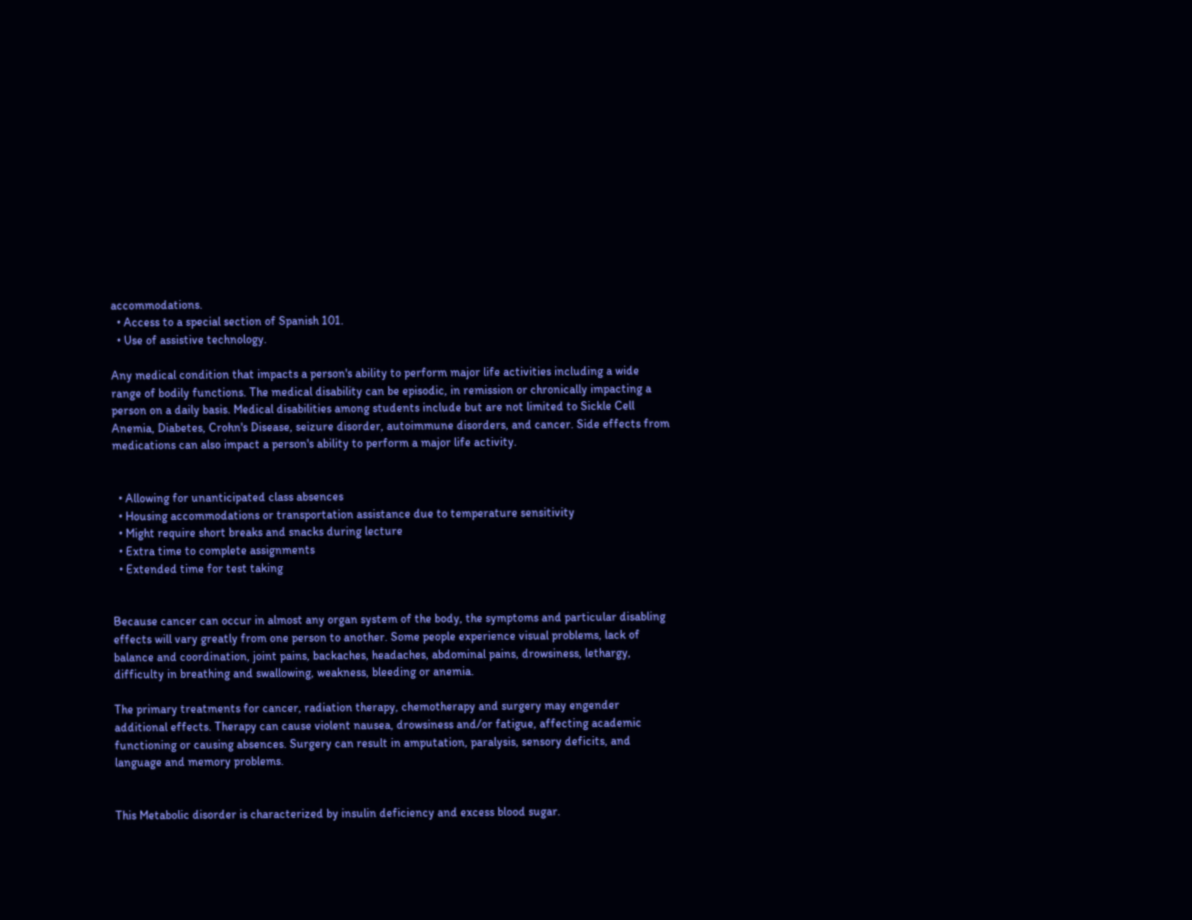accommodations.
  • Access to a special section of Spanish 101.
  • Use of assistive technology.

Any medical condition that impacts a person's ability to perform major life activities including a wide range of bodily functions. The medical disability can be episodic, in remission or chronically impacting a person on a daily basis. Medical disabilities among students include but are not limited to Sickle Cell Anemia, Diabetes, Crohn's Disease, seizure disorder, autoimmune disorders, and cancer. Side effects from medications can also impact a person's ability to perform a major life activity.


  • Allowing for unanticipated class absences
  • Housing accommodations or transportation assistance due to temperature sensitivity
  • Might require short breaks and snacks during lecture
  • Extra time to complete assignments
  • Extended time for test taking


Because cancer can occur in almost any organ system of the body, the symptoms and particular disabling effects will vary greatly from one person to another. Some people experience visual problems, lack of balance and coordination, joint pains, backaches, headaches, abdominal pains, drowsiness, lethargy, difficulty in breathing and swallowing, weakness, bleeding or anemia.

The primary treatments for cancer, radiation therapy, chemotherapy and surgery may engender additional effects. Therapy can cause violent nausea, drowsiness and/or fatigue, affecting academic functioning or causing absences. Surgery can result in amputation, paralysis, sensory deficits, and language and memory problems.


This Metabolic disorder is characterized by insulin deficiency and excess blood sugar.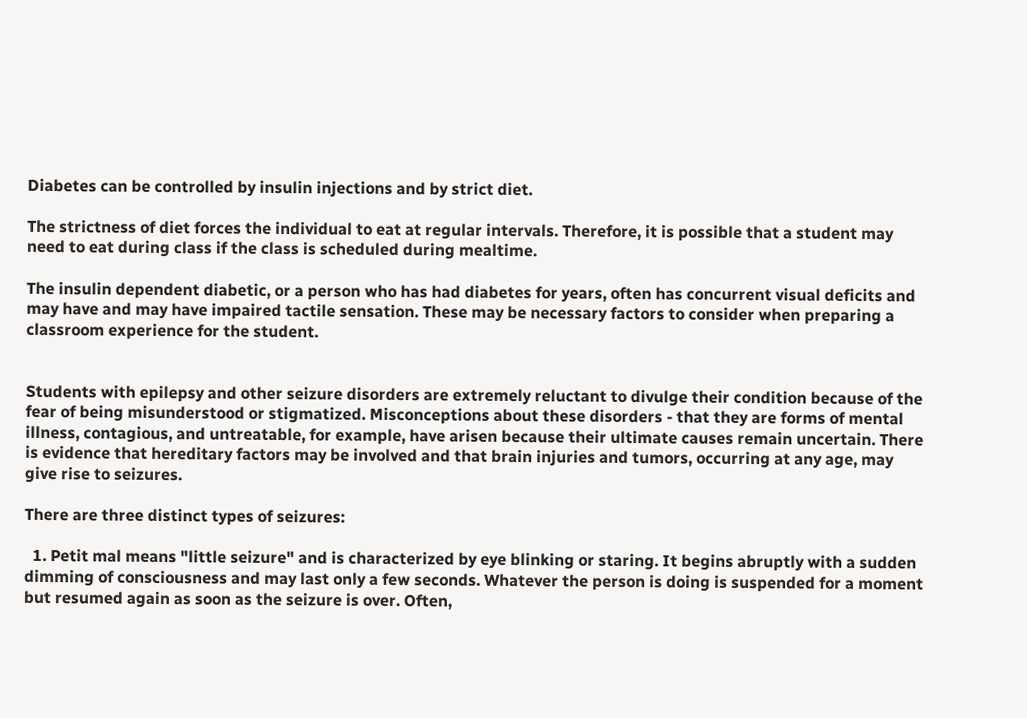Diabetes can be controlled by insulin injections and by strict diet.

The strictness of diet forces the individual to eat at regular intervals. Therefore, it is possible that a student may need to eat during class if the class is scheduled during mealtime.

The insulin dependent diabetic, or a person who has had diabetes for years, often has concurrent visual deficits and may have and may have impaired tactile sensation. These may be necessary factors to consider when preparing a classroom experience for the student.


Students with epilepsy and other seizure disorders are extremely reluctant to divulge their condition because of the fear of being misunderstood or stigmatized. Misconceptions about these disorders - that they are forms of mental illness, contagious, and untreatable, for example, have arisen because their ultimate causes remain uncertain. There is evidence that hereditary factors may be involved and that brain injuries and tumors, occurring at any age, may give rise to seizures.

There are three distinct types of seizures:

  1. Petit mal means "little seizure" and is characterized by eye blinking or staring. It begins abruptly with a sudden dimming of consciousness and may last only a few seconds. Whatever the person is doing is suspended for a moment but resumed again as soon as the seizure is over. Often,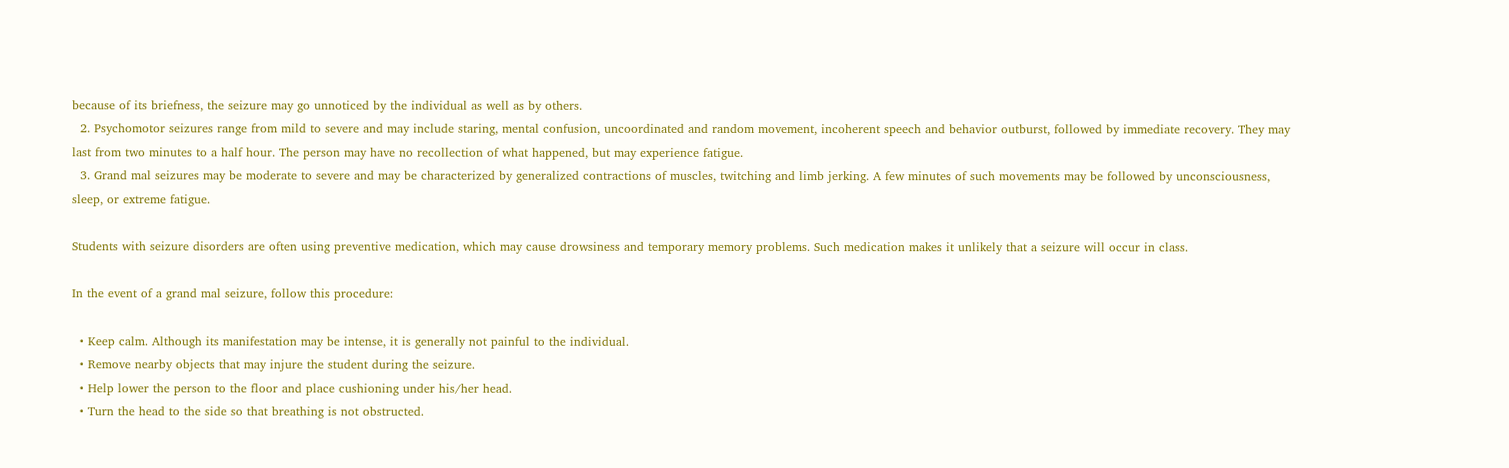because of its briefness, the seizure may go unnoticed by the individual as well as by others.
  2. Psychomotor seizures range from mild to severe and may include staring, mental confusion, uncoordinated and random movement, incoherent speech and behavior outburst, followed by immediate recovery. They may last from two minutes to a half hour. The person may have no recollection of what happened, but may experience fatigue.
  3. Grand mal seizures may be moderate to severe and may be characterized by generalized contractions of muscles, twitching and limb jerking. A few minutes of such movements may be followed by unconsciousness, sleep, or extreme fatigue.

Students with seizure disorders are often using preventive medication, which may cause drowsiness and temporary memory problems. Such medication makes it unlikely that a seizure will occur in class.

In the event of a grand mal seizure, follow this procedure:

  • Keep calm. Although its manifestation may be intense, it is generally not painful to the individual.
  • Remove nearby objects that may injure the student during the seizure.
  • Help lower the person to the floor and place cushioning under his/her head.
  • Turn the head to the side so that breathing is not obstructed.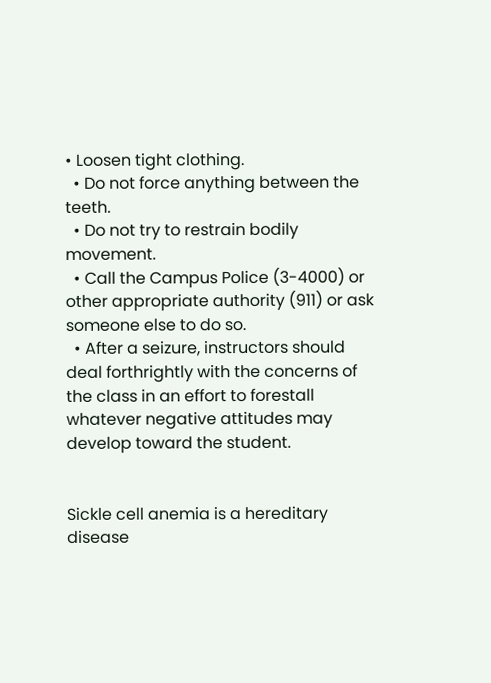• Loosen tight clothing.
  • Do not force anything between the teeth.
  • Do not try to restrain bodily movement.
  • Call the Campus Police (3-4000) or other appropriate authority (911) or ask someone else to do so.
  • After a seizure, instructors should deal forthrightly with the concerns of the class in an effort to forestall whatever negative attitudes may develop toward the student.


Sickle cell anemia is a hereditary disease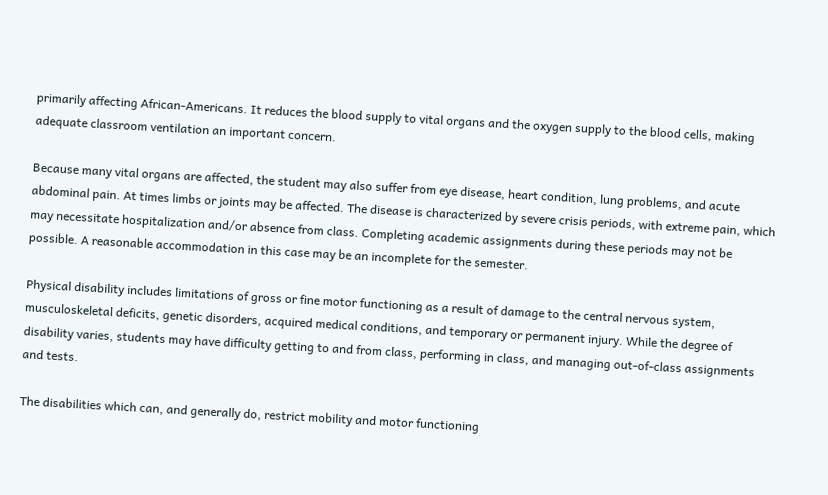primarily affecting African-Americans. It reduces the blood supply to vital organs and the oxygen supply to the blood cells, making adequate classroom ventilation an important concern.

Because many vital organs are affected, the student may also suffer from eye disease, heart condition, lung problems, and acute abdominal pain. At times limbs or joints may be affected. The disease is characterized by severe crisis periods, with extreme pain, which may necessitate hospitalization and/or absence from class. Completing academic assignments during these periods may not be possible. A reasonable accommodation in this case may be an incomplete for the semester.

Physical disability includes limitations of gross or fine motor functioning as a result of damage to the central nervous system, musculoskeletal deficits, genetic disorders, acquired medical conditions, and temporary or permanent injury. While the degree of disability varies, students may have difficulty getting to and from class, performing in class, and managing out-of-class assignments and tests.

The disabilities which can, and generally do, restrict mobility and motor functioning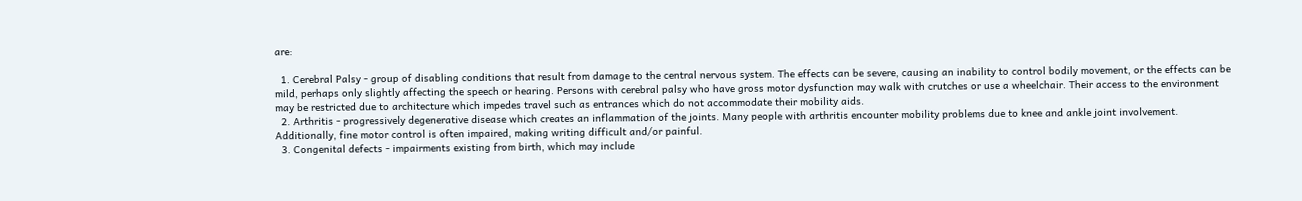are:

  1. Cerebral Palsy - group of disabling conditions that result from damage to the central nervous system. The effects can be severe, causing an inability to control bodily movement, or the effects can be mild, perhaps only slightly affecting the speech or hearing. Persons with cerebral palsy who have gross motor dysfunction may walk with crutches or use a wheelchair. Their access to the environment may be restricted due to architecture which impedes travel such as entrances which do not accommodate their mobility aids.
  2. Arthritis - progressively degenerative disease which creates an inflammation of the joints. Many people with arthritis encounter mobility problems due to knee and ankle joint involvement. Additionally, fine motor control is often impaired, making writing difficult and/or painful.
  3. Congenital defects - impairments existing from birth, which may include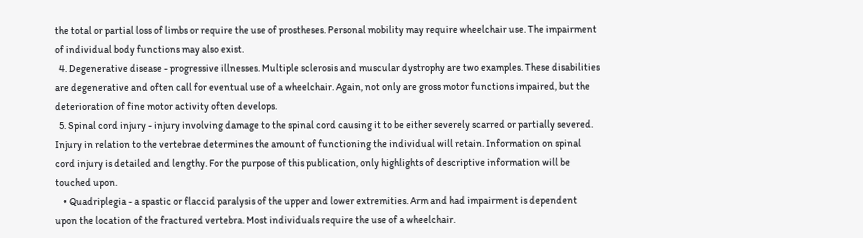the total or partial loss of limbs or require the use of prostheses. Personal mobility may require wheelchair use. The impairment of individual body functions may also exist.
  4. Degenerative disease - progressive illnesses. Multiple sclerosis and muscular dystrophy are two examples. These disabilities are degenerative and often call for eventual use of a wheelchair. Again, not only are gross motor functions impaired, but the deterioration of fine motor activity often develops.
  5. Spinal cord injury - injury involving damage to the spinal cord causing it to be either severely scarred or partially severed. Injury in relation to the vertebrae determines the amount of functioning the individual will retain. Information on spinal cord injury is detailed and lengthy. For the purpose of this publication, only highlights of descriptive information will be touched upon.
    • Quadriplegia - a spastic or flaccid paralysis of the upper and lower extremities. Arm and had impairment is dependent upon the location of the fractured vertebra. Most individuals require the use of a wheelchair.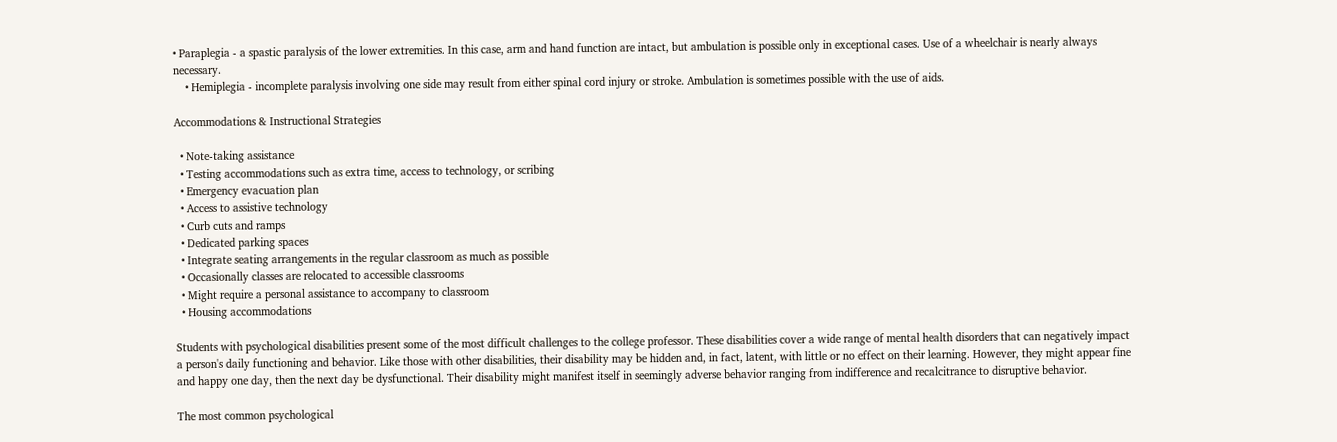• Paraplegia - a spastic paralysis of the lower extremities. In this case, arm and hand function are intact, but ambulation is possible only in exceptional cases. Use of a wheelchair is nearly always necessary.
    • Hemiplegia - incomplete paralysis involving one side may result from either spinal cord injury or stroke. Ambulation is sometimes possible with the use of aids.

Accommodations & Instructional Strategies

  • Note-taking assistance
  • Testing accommodations such as extra time, access to technology, or scribing
  • Emergency evacuation plan
  • Access to assistive technology
  • Curb cuts and ramps
  • Dedicated parking spaces
  • Integrate seating arrangements in the regular classroom as much as possible
  • Occasionally classes are relocated to accessible classrooms
  • Might require a personal assistance to accompany to classroom
  • Housing accommodations

Students with psychological disabilities present some of the most difficult challenges to the college professor. These disabilities cover a wide range of mental health disorders that can negatively impact a person's daily functioning and behavior. Like those with other disabilities, their disability may be hidden and, in fact, latent, with little or no effect on their learning. However, they might appear fine and happy one day, then the next day be dysfunctional. Their disability might manifest itself in seemingly adverse behavior ranging from indifference and recalcitrance to disruptive behavior.

The most common psychological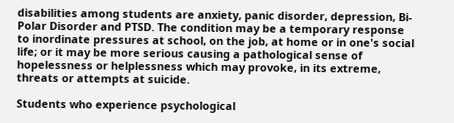disabilities among students are anxiety, panic disorder, depression, Bi-Polar Disorder and PTSD. The condition may be a temporary response to inordinate pressures at school, on the job, at home or in one's social life; or it may be more serious causing a pathological sense of hopelessness or helplessness which may provoke, in its extreme, threats or attempts at suicide.

Students who experience psychological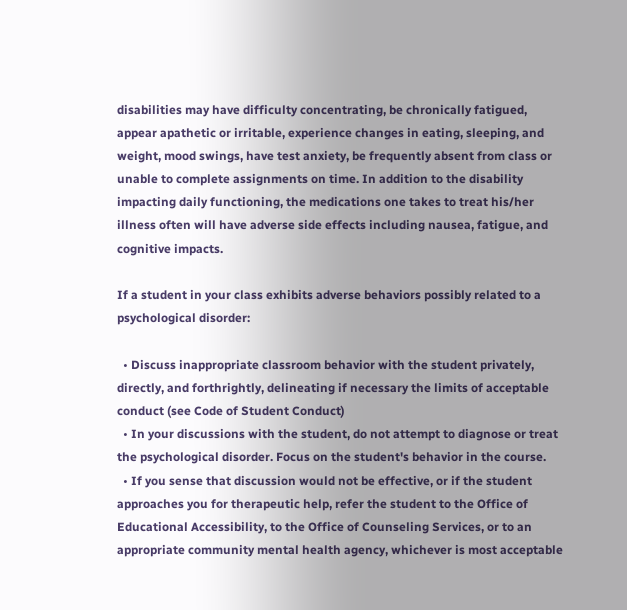disabilities may have difficulty concentrating, be chronically fatigued, appear apathetic or irritable, experience changes in eating, sleeping, and weight, mood swings, have test anxiety, be frequently absent from class or unable to complete assignments on time. In addition to the disability impacting daily functioning, the medications one takes to treat his/her illness often will have adverse side effects including nausea, fatigue, and cognitive impacts.

If a student in your class exhibits adverse behaviors possibly related to a psychological disorder:

  • Discuss inappropriate classroom behavior with the student privately, directly, and forthrightly, delineating if necessary the limits of acceptable conduct (see Code of Student Conduct)
  • In your discussions with the student, do not attempt to diagnose or treat the psychological disorder. Focus on the student's behavior in the course.
  • If you sense that discussion would not be effective, or if the student approaches you for therapeutic help, refer the student to the Office of Educational Accessibility, to the Office of Counseling Services, or to an appropriate community mental health agency, whichever is most acceptable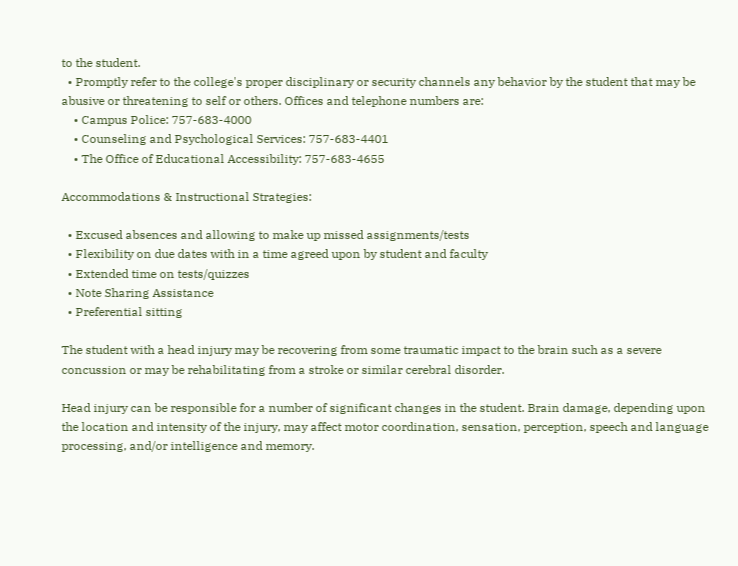to the student.
  • Promptly refer to the college's proper disciplinary or security channels any behavior by the student that may be abusive or threatening to self or others. Offices and telephone numbers are:
    • Campus Police: 757-683-4000
    • Counseling and Psychological Services: 757-683-4401
    • The Office of Educational Accessibility: 757-683-4655

Accommodations & Instructional Strategies:

  • Excused absences and allowing to make up missed assignments/tests
  • Flexibility on due dates with in a time agreed upon by student and faculty
  • Extended time on tests/quizzes
  • Note Sharing Assistance
  • Preferential sitting

The student with a head injury may be recovering from some traumatic impact to the brain such as a severe concussion or may be rehabilitating from a stroke or similar cerebral disorder.

Head injury can be responsible for a number of significant changes in the student. Brain damage, depending upon the location and intensity of the injury, may affect motor coordination, sensation, perception, speech and language processing, and/or intelligence and memory.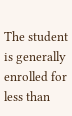The student is generally enrolled for less than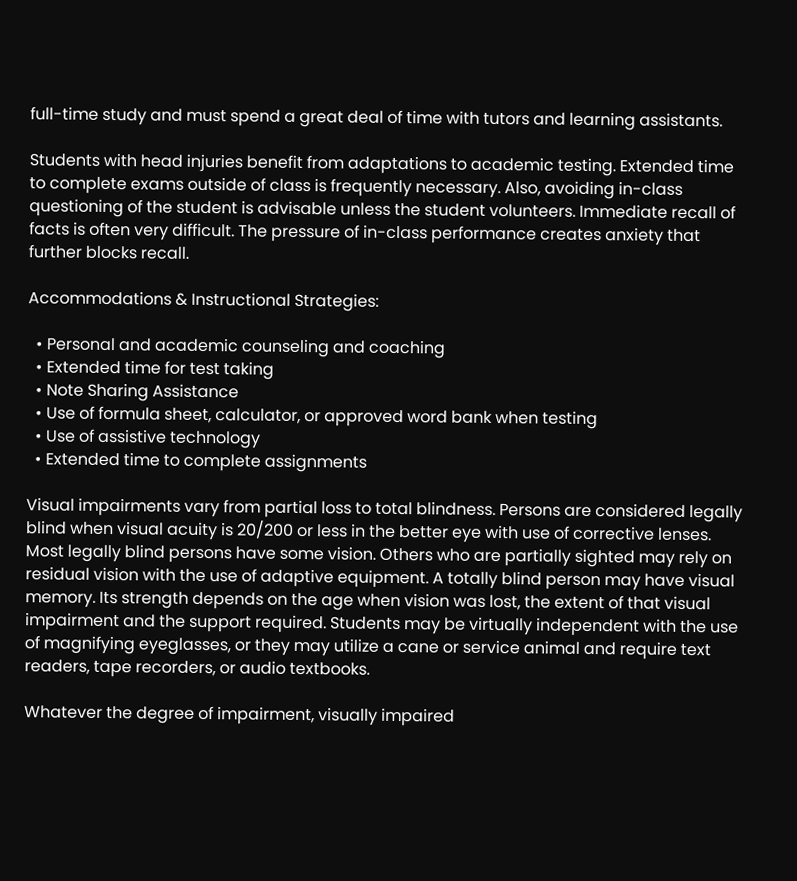full-time study and must spend a great deal of time with tutors and learning assistants.

Students with head injuries benefit from adaptations to academic testing. Extended time to complete exams outside of class is frequently necessary. Also, avoiding in-class questioning of the student is advisable unless the student volunteers. Immediate recall of facts is often very difficult. The pressure of in-class performance creates anxiety that further blocks recall.

Accommodations & Instructional Strategies:

  • Personal and academic counseling and coaching
  • Extended time for test taking
  • Note Sharing Assistance
  • Use of formula sheet, calculator, or approved word bank when testing
  • Use of assistive technology
  • Extended time to complete assignments

Visual impairments vary from partial loss to total blindness. Persons are considered legally blind when visual acuity is 20/200 or less in the better eye with use of corrective lenses. Most legally blind persons have some vision. Others who are partially sighted may rely on residual vision with the use of adaptive equipment. A totally blind person may have visual memory. Its strength depends on the age when vision was lost, the extent of that visual impairment and the support required. Students may be virtually independent with the use of magnifying eyeglasses, or they may utilize a cane or service animal and require text readers, tape recorders, or audio textbooks.

Whatever the degree of impairment, visually impaired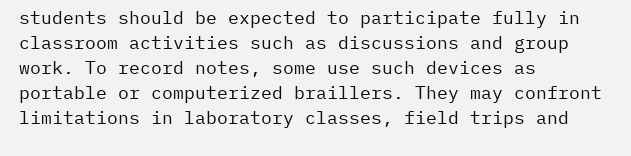students should be expected to participate fully in classroom activities such as discussions and group work. To record notes, some use such devices as portable or computerized braillers. They may confront limitations in laboratory classes, field trips and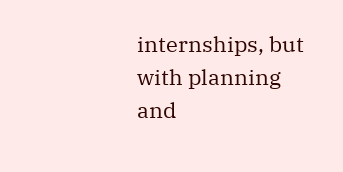internships, but with planning and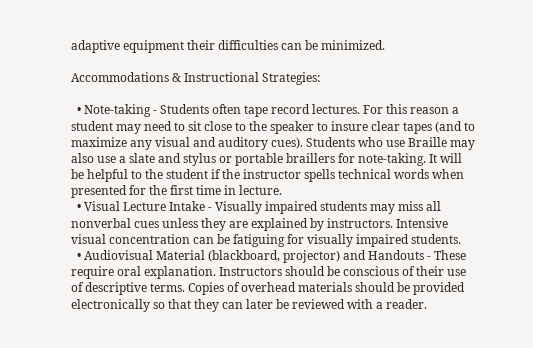adaptive equipment their difficulties can be minimized.

Accommodations & Instructional Strategies:

  • Note-taking - Students often tape record lectures. For this reason a student may need to sit close to the speaker to insure clear tapes (and to maximize any visual and auditory cues). Students who use Braille may also use a slate and stylus or portable braillers for note-taking. It will be helpful to the student if the instructor spells technical words when presented for the first time in lecture.
  • Visual Lecture Intake - Visually impaired students may miss all nonverbal cues unless they are explained by instructors. Intensive visual concentration can be fatiguing for visually impaired students.
  • Audiovisual Material (blackboard, projector) and Handouts - These require oral explanation. Instructors should be conscious of their use of descriptive terms. Copies of overhead materials should be provided electronically so that they can later be reviewed with a reader.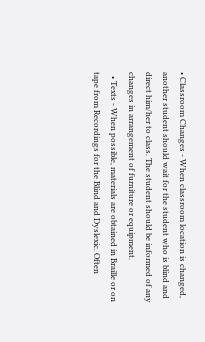• Classroom Changes - When classroom location is changed, another student should wait for the student who is blind and direct him/her to class. The student should be informed of any changes in arrangement of furniture or equipment.
  • Texts - When possible, materials are obtained in Braille or on tape from Recordings for the Blind and Dyslexic. Often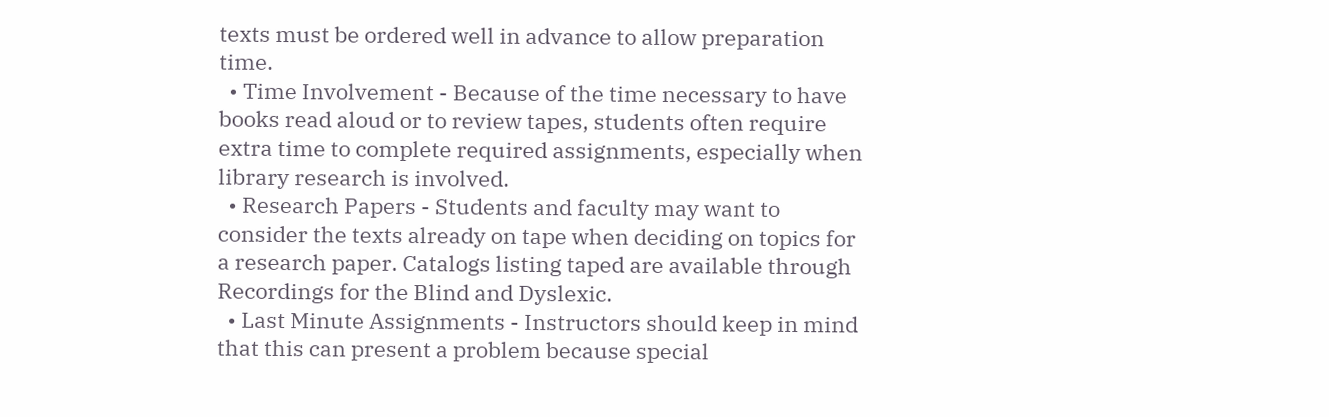texts must be ordered well in advance to allow preparation time.
  • Time Involvement - Because of the time necessary to have books read aloud or to review tapes, students often require extra time to complete required assignments, especially when library research is involved.
  • Research Papers - Students and faculty may want to consider the texts already on tape when deciding on topics for a research paper. Catalogs listing taped are available through Recordings for the Blind and Dyslexic.
  • Last Minute Assignments - Instructors should keep in mind that this can present a problem because special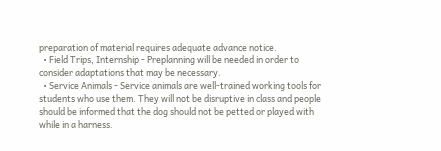preparation of material requires adequate advance notice.
  • Field Trips, Internship - Preplanning will be needed in order to consider adaptations that may be necessary.
  • Service Animals - Service animals are well-trained working tools for students who use them. They will not be disruptive in class and people should be informed that the dog should not be petted or played with while in a harness.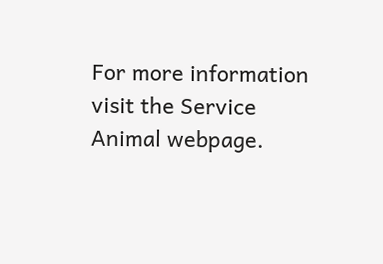For more information visit the Service Animal webpage.